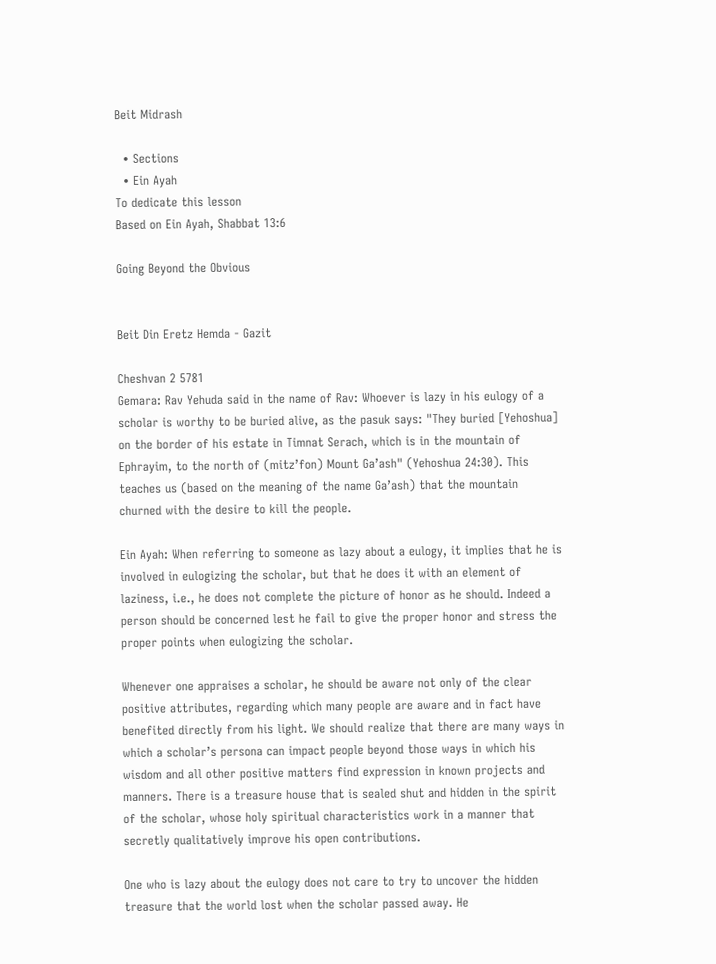Beit Midrash

  • Sections
  • Ein Ayah
To dedicate this lesson
Based on Ein Ayah, Shabbat 13:6

Going Beyond the Obvious


Beit Din Eretz Hemda - Gazit

Cheshvan 2 5781
Gemara: Rav Yehuda said in the name of Rav: Whoever is lazy in his eulogy of a scholar is worthy to be buried alive, as the pasuk says: "They buried [Yehoshua] on the border of his estate in Timnat Serach, which is in the mountain of Ephrayim, to the north of (mitz’fon) Mount Ga’ash" (Yehoshua 24:30). This teaches us (based on the meaning of the name Ga’ash) that the mountain churned with the desire to kill the people.

Ein Ayah: When referring to someone as lazy about a eulogy, it implies that he is involved in eulogizing the scholar, but that he does it with an element of laziness, i.e., he does not complete the picture of honor as he should. Indeed a person should be concerned lest he fail to give the proper honor and stress the proper points when eulogizing the scholar.

Whenever one appraises a scholar, he should be aware not only of the clear positive attributes, regarding which many people are aware and in fact have benefited directly from his light. We should realize that there are many ways in which a scholar’s persona can impact people beyond those ways in which his wisdom and all other positive matters find expression in known projects and manners. There is a treasure house that is sealed shut and hidden in the spirit of the scholar, whose holy spiritual characteristics work in a manner that secretly qualitatively improve his open contributions.

One who is lazy about the eulogy does not care to try to uncover the hidden treasure that the world lost when the scholar passed away. He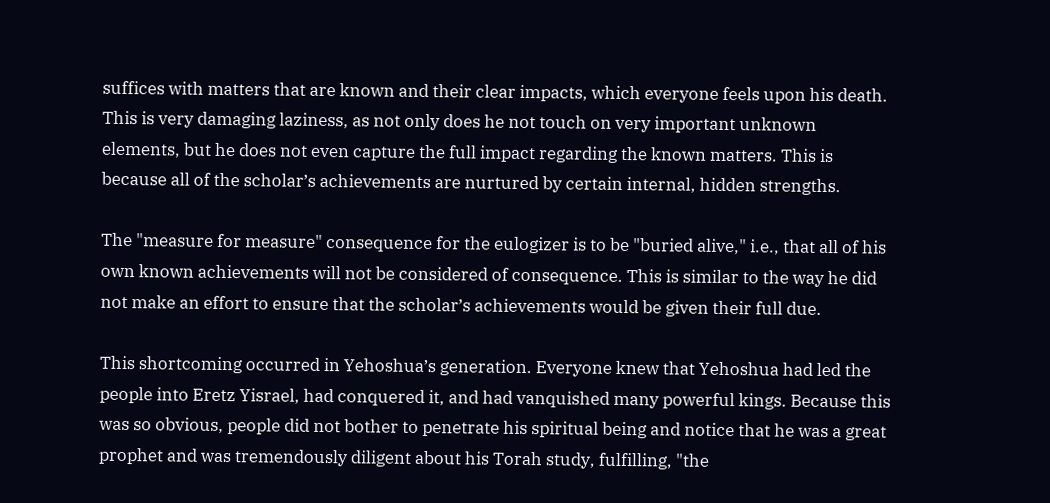suffices with matters that are known and their clear impacts, which everyone feels upon his death. This is very damaging laziness, as not only does he not touch on very important unknown elements, but he does not even capture the full impact regarding the known matters. This is because all of the scholar’s achievements are nurtured by certain internal, hidden strengths.

The "measure for measure" consequence for the eulogizer is to be "buried alive," i.e., that all of his own known achievements will not be considered of consequence. This is similar to the way he did not make an effort to ensure that the scholar’s achievements would be given their full due.

This shortcoming occurred in Yehoshua’s generation. Everyone knew that Yehoshua had led the people into Eretz Yisrael, had conquered it, and had vanquished many powerful kings. Because this was so obvious, people did not bother to penetrate his spiritual being and notice that he was a great prophet and was tremendously diligent about his Torah study, fulfilling, "the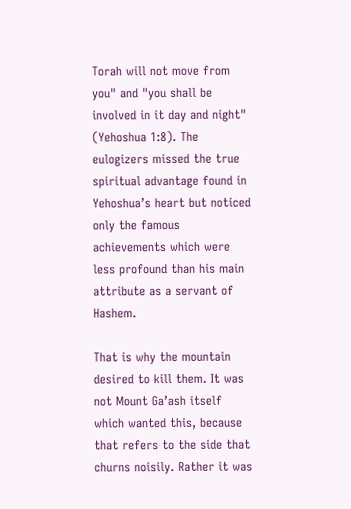Torah will not move from you" and "you shall be involved in it day and night" (Yehoshua 1:8). The eulogizers missed the true spiritual advantage found in Yehoshua’s heart but noticed only the famous achievements which were less profound than his main attribute as a servant of Hashem.

That is why the mountain desired to kill them. It was not Mount Ga’ash itself which wanted this, because that refers to the side that churns noisily. Rather it was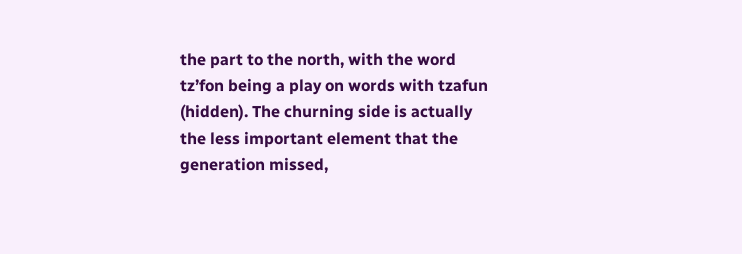the part to the north, with the word tz’fon being a play on words with tzafun (hidden). The churning side is actually the less important element that the generation missed,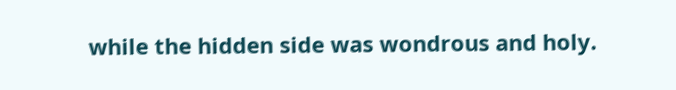while the hidden side was wondrous and holy.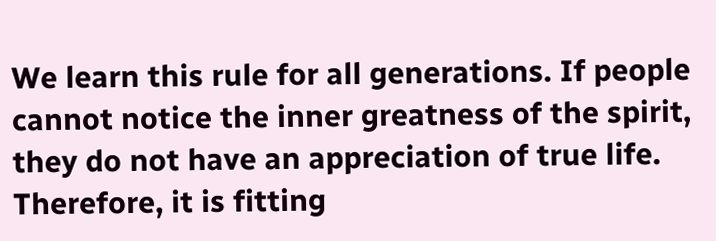We learn this rule for all generations. If people cannot notice the inner greatness of the spirit, they do not have an appreciation of true life. Therefore, it is fitting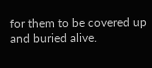for them to be covered up and buried alive.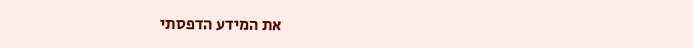את המידע הדפסתי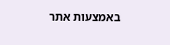באמצעות אתר